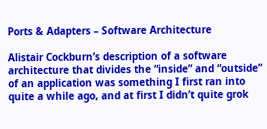Ports & Adapters – Software Architecture

Alistair Cockburn’s description of a software architecture that divides the “inside” and “outside” of an application was something I first ran into quite a while ago, and at first I didn’t quite grok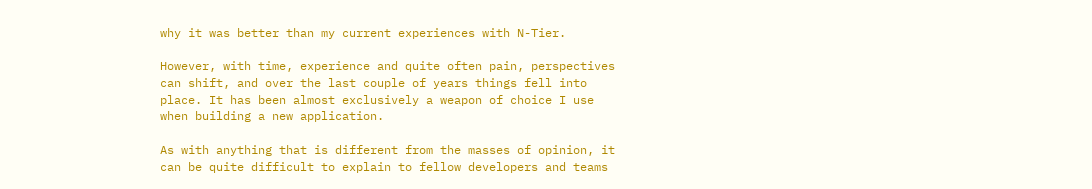why it was better than my current experiences with N-Tier.

However, with time, experience and quite often pain, perspectives can shift, and over the last couple of years things fell into place. It has been almost exclusively a weapon of choice I use when building a new application.

As with anything that is different from the masses of opinion, it can be quite difficult to explain to fellow developers and teams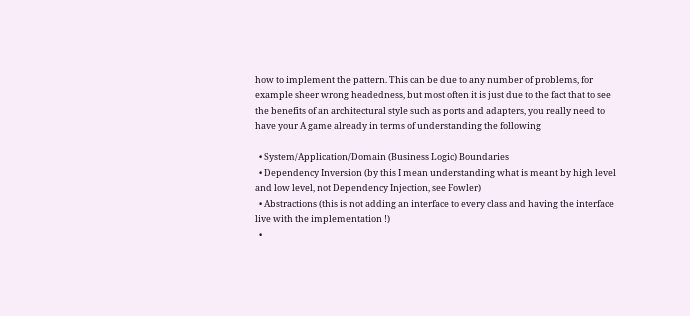how to implement the pattern. This can be due to any number of problems, for example sheer wrong headedness, but most often it is just due to the fact that to see the benefits of an architectural style such as ports and adapters, you really need to have your A game already in terms of understanding the following

  • System/Application/Domain (Business Logic) Boundaries
  • Dependency Inversion (by this I mean understanding what is meant by high level and low level, not Dependency Injection, see Fowler)
  • Abstractions (this is not adding an interface to every class and having the interface live with the implementation !)
  •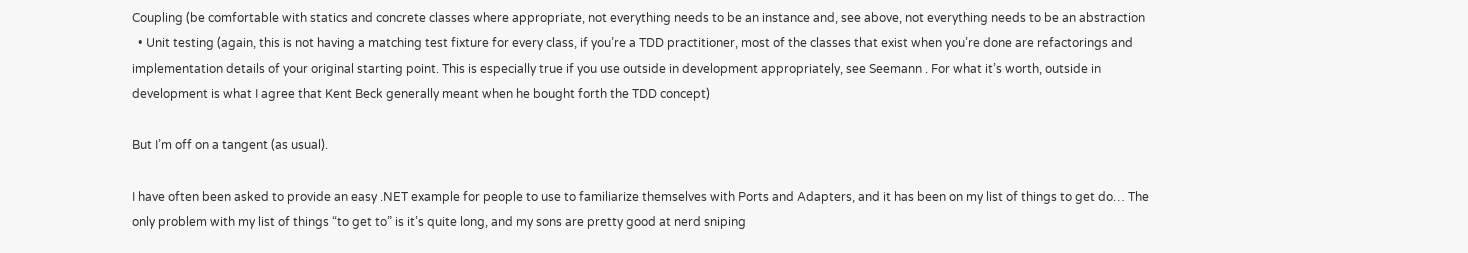Coupling (be comfortable with statics and concrete classes where appropriate, not everything needs to be an instance and, see above, not everything needs to be an abstraction
  • Unit testing (again, this is not having a matching test fixture for every class, if you’re a TDD practitioner, most of the classes that exist when you’re done are refactorings and implementation details of your original starting point. This is especially true if you use outside in development appropriately, see Seemann . For what it’s worth, outside in development is what I agree that Kent Beck generally meant when he bought forth the TDD concept)

But I’m off on a tangent (as usual).

I have often been asked to provide an easy .NET example for people to use to familiarize themselves with Ports and Adapters, and it has been on my list of things to get do… The only problem with my list of things “to get to” is it’s quite long, and my sons are pretty good at nerd sniping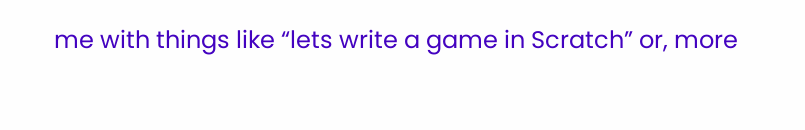me with things like “lets write a game in Scratch” or, more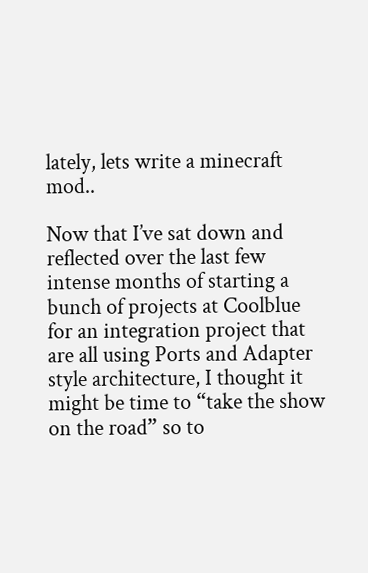lately, lets write a minecraft mod..

Now that I’ve sat down and reflected over the last few intense months of starting a bunch of projects at Coolblue for an integration project that are all using Ports and Adapter style architecture, I thought it might be time to “take the show on the road” so to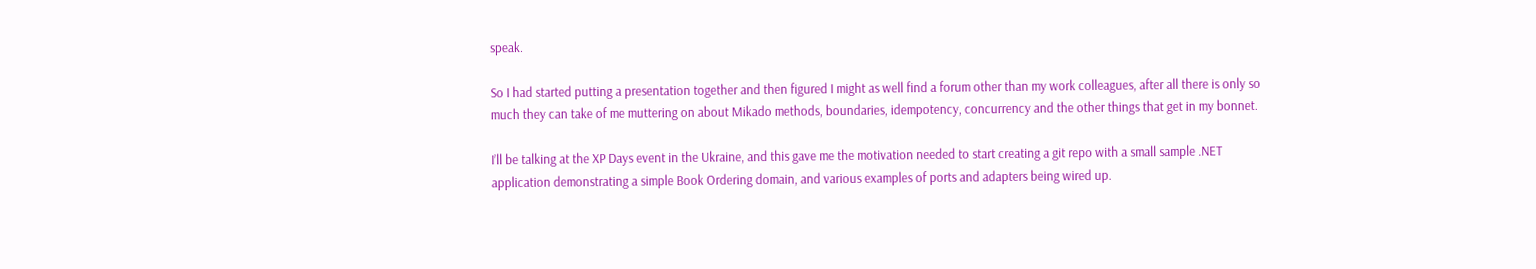speak.

So I had started putting a presentation together and then figured I might as well find a forum other than my work colleagues, after all there is only so much they can take of me muttering on about Mikado methods, boundaries, idempotency, concurrency and the other things that get in my bonnet.

I’ll be talking at the XP Days event in the Ukraine, and this gave me the motivation needed to start creating a git repo with a small sample .NET application demonstrating a simple Book Ordering domain, and various examples of ports and adapters being wired up.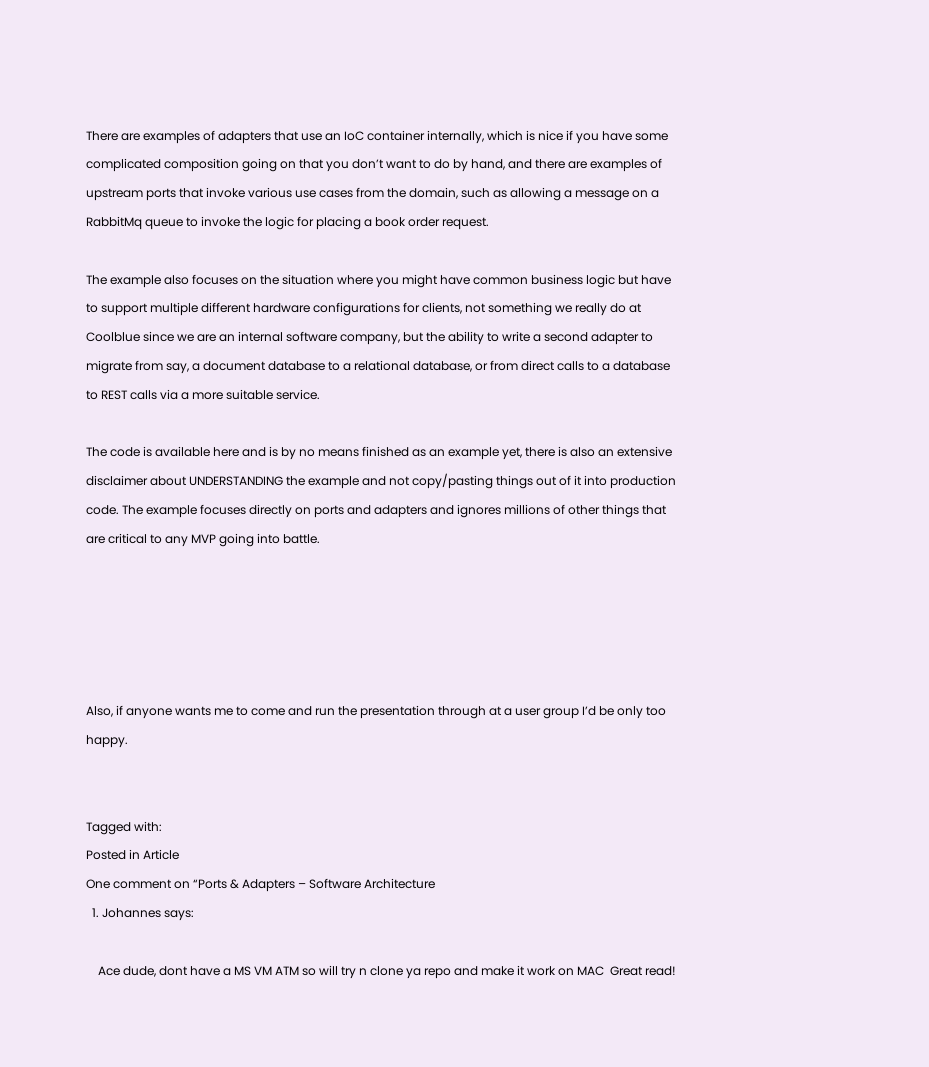There are examples of adapters that use an IoC container internally, which is nice if you have some complicated composition going on that you don’t want to do by hand, and there are examples of upstream ports that invoke various use cases from the domain, such as allowing a message on a RabbitMq queue to invoke the logic for placing a book order request.

The example also focuses on the situation where you might have common business logic but have to support multiple different hardware configurations for clients, not something we really do at Coolblue since we are an internal software company, but the ability to write a second adapter to migrate from say, a document database to a relational database, or from direct calls to a database to REST calls via a more suitable service.

The code is available here and is by no means finished as an example yet, there is also an extensive disclaimer about UNDERSTANDING the example and not copy/pasting things out of it into production code. The example focuses directly on ports and adapters and ignores millions of other things that are critical to any MVP going into battle.





Also, if anyone wants me to come and run the presentation through at a user group I’d be only too happy.


Tagged with:
Posted in Article
One comment on “Ports & Adapters – Software Architecture
  1. Johannes says:

    Ace dude, dont have a MS VM ATM so will try n clone ya repo and make it work on MAC  Great read!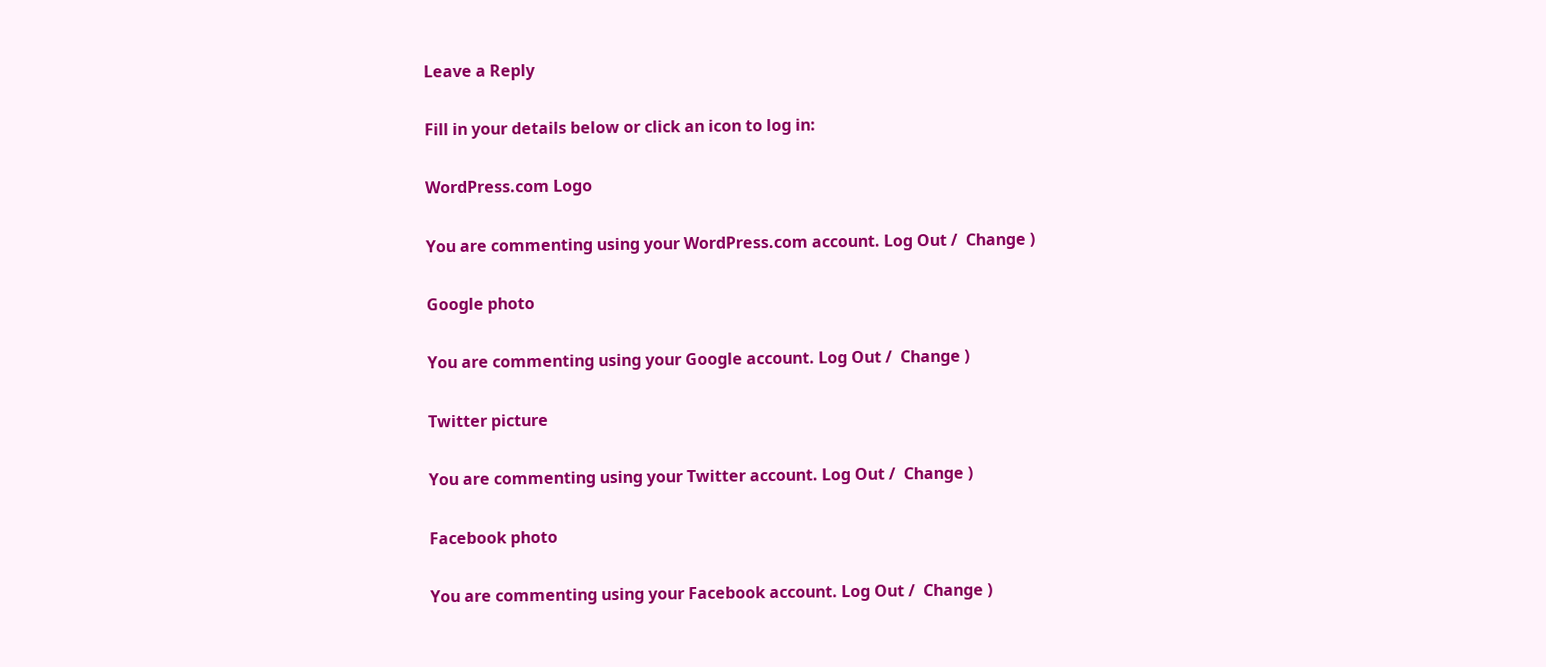Leave a Reply

Fill in your details below or click an icon to log in:

WordPress.com Logo

You are commenting using your WordPress.com account. Log Out /  Change )

Google photo

You are commenting using your Google account. Log Out /  Change )

Twitter picture

You are commenting using your Twitter account. Log Out /  Change )

Facebook photo

You are commenting using your Facebook account. Log Out /  Change )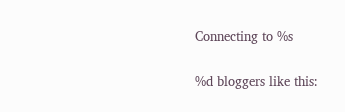Connecting to %s

%d bloggers like this: